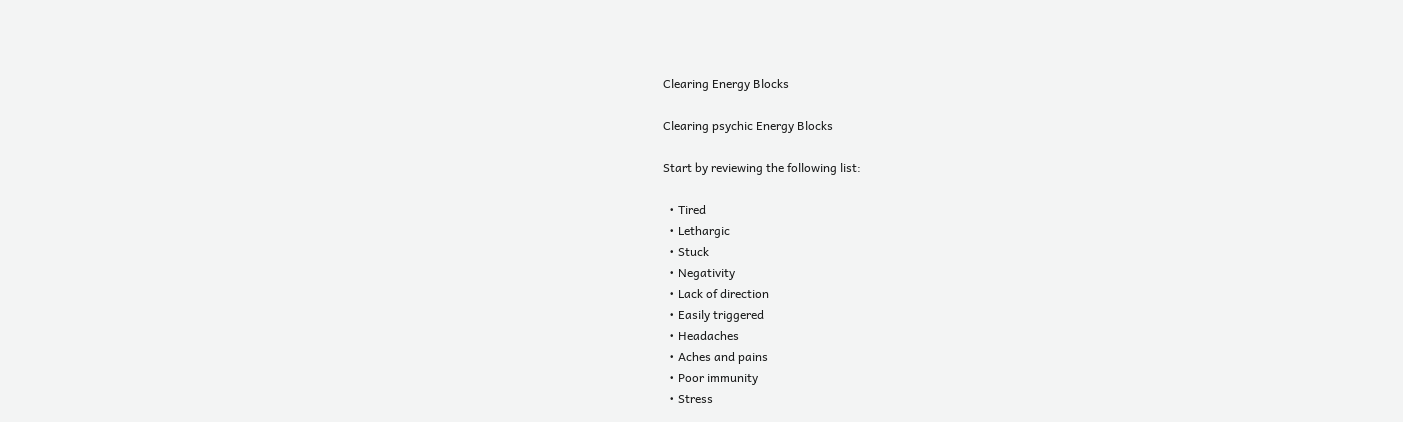Clearing Energy Blocks

Clearing psychic Energy Blocks

Start by reviewing the following list:

  • Tired
  • Lethargic
  • Stuck
  • Negativity
  • Lack of direction
  • Easily triggered
  • Headaches
  • Aches and pains
  • Poor immunity
  • Stress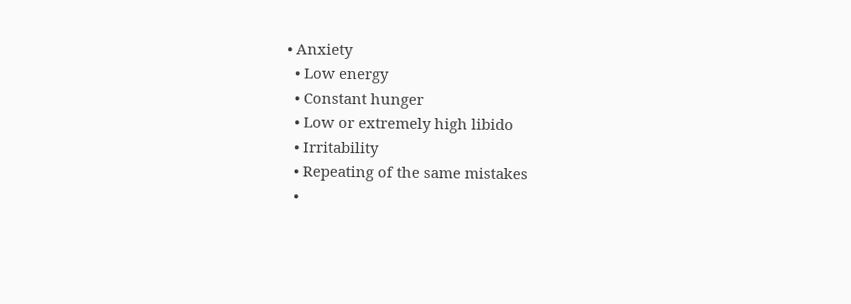• Anxiety
  • Low energy
  • Constant hunger
  • Low or extremely high libido
  • Irritability
  • Repeating of the same mistakes
  •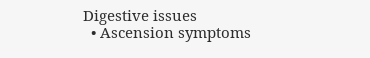Digestive issues
  • Ascension symptoms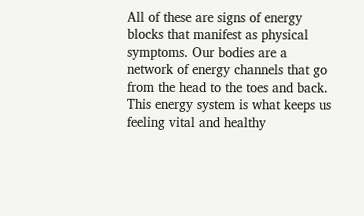All of these are signs of energy blocks that manifest as physical symptoms. Our bodies are a network of energy channels that go from the head to the toes and back. This energy system is what keeps us feeling vital and healthy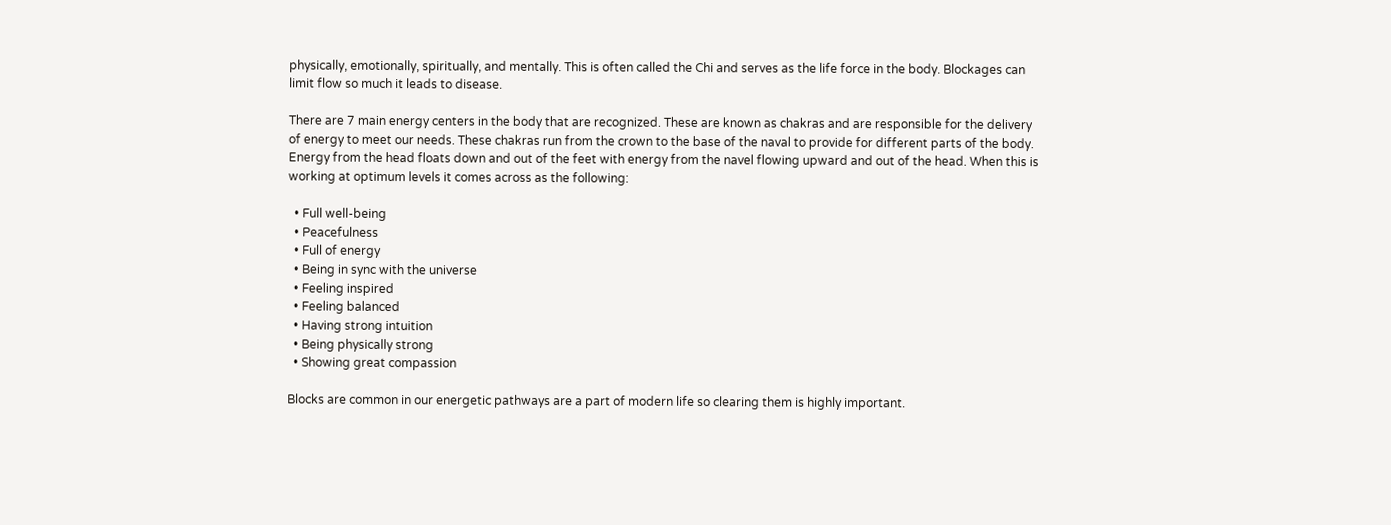physically, emotionally, spiritually, and mentally. This is often called the Chi and serves as the life force in the body. Blockages can limit flow so much it leads to disease.

There are 7 main energy centers in the body that are recognized. These are known as chakras and are responsible for the delivery of energy to meet our needs. These chakras run from the crown to the base of the naval to provide for different parts of the body. Energy from the head floats down and out of the feet with energy from the navel flowing upward and out of the head. When this is working at optimum levels it comes across as the following:

  • Full well-being
  • Peacefulness
  • Full of energy
  • Being in sync with the universe
  • Feeling inspired
  • Feeling balanced
  • Having strong intuition
  • Being physically strong
  • Showing great compassion

Blocks are common in our energetic pathways are a part of modern life so clearing them is highly important.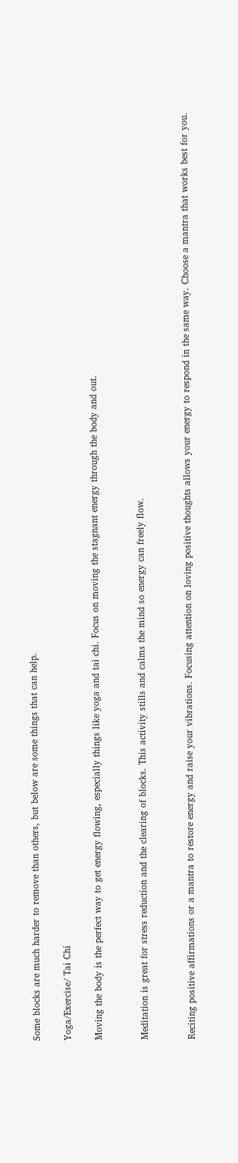Some blocks are much harder to remove than others, but below are some things that can help.

Yoga/Exercise/ Tai Chi

Moving the body is the perfect way to get energy flowing, especially things like yoga and tai chi. Focus on moving the stagnant energy through the body and out.


Meditation is great for stress reduction and the clearing of blocks. This activity stills and calms the mind so energy can freely flow.


Reciting positive affirmations or a mantra to restore energy and raise your vibrations. Focusing attention on loving positive thoughts allows your energy to respond in the same way. Choose a mantra that works best for you.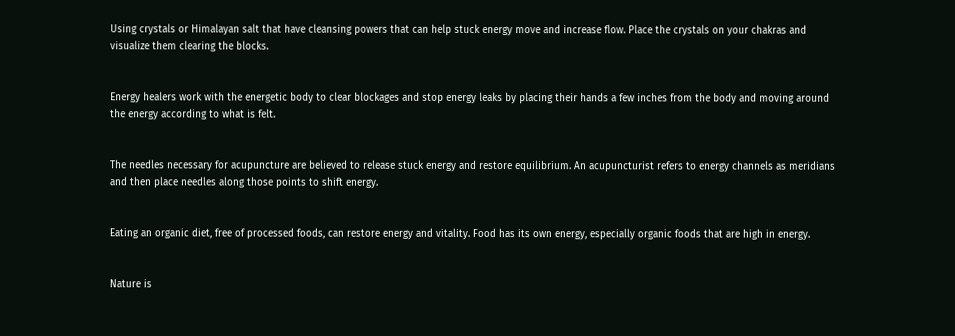Using crystals or Himalayan salt that have cleansing powers that can help stuck energy move and increase flow. Place the crystals on your chakras and visualize them clearing the blocks.


Energy healers work with the energetic body to clear blockages and stop energy leaks by placing their hands a few inches from the body and moving around the energy according to what is felt.


The needles necessary for acupuncture are believed to release stuck energy and restore equilibrium. An acupuncturist refers to energy channels as meridians and then place needles along those points to shift energy.


Eating an organic diet, free of processed foods, can restore energy and vitality. Food has its own energy, especially organic foods that are high in energy.


Nature is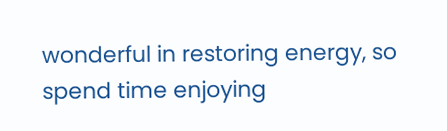wonderful in restoring energy, so spend time enjoying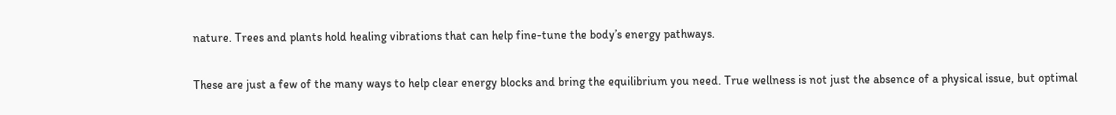nature. Trees and plants hold healing vibrations that can help fine-tune the body’s energy pathways.

These are just a few of the many ways to help clear energy blocks and bring the equilibrium you need. True wellness is not just the absence of a physical issue, but optimal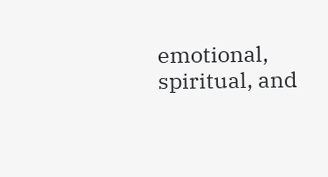emotional, spiritual, and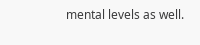mental levels as well.